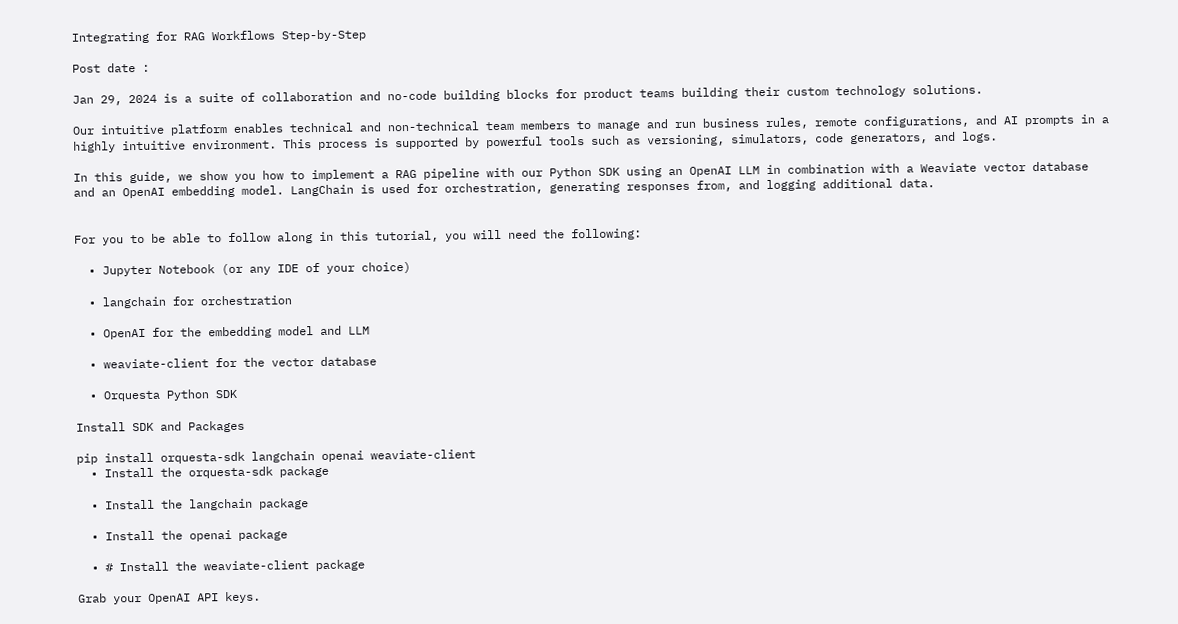Integrating for RAG Workflows Step-by-Step

Post date :

Jan 29, 2024 is a suite of collaboration and no-code building blocks for product teams building their custom technology solutions.

Our intuitive platform enables technical and non-technical team members to manage and run business rules, remote configurations, and AI prompts in a highly intuitive environment. This process is supported by powerful tools such as versioning, simulators, code generators, and logs.

In this guide, we show you how to implement a RAG pipeline with our Python SDK using an OpenAI LLM in combination with a Weaviate vector database and an OpenAI embedding model. LangChain is used for orchestration, generating responses from, and logging additional data.


For you to be able to follow along in this tutorial, you will need the following:

  • Jupyter Notebook (or any IDE of your choice)

  • langchain for orchestration

  • OpenAI for the embedding model and LLM

  • weaviate-client for the vector database

  • Orquesta Python SDK

Install SDK and Packages

pip install orquesta-sdk langchain openai weaviate-client
  • Install the orquesta-sdk package

  • Install the langchain package

  • Install the openai package

  • # Install the weaviate-client package

Grab your OpenAI API keys.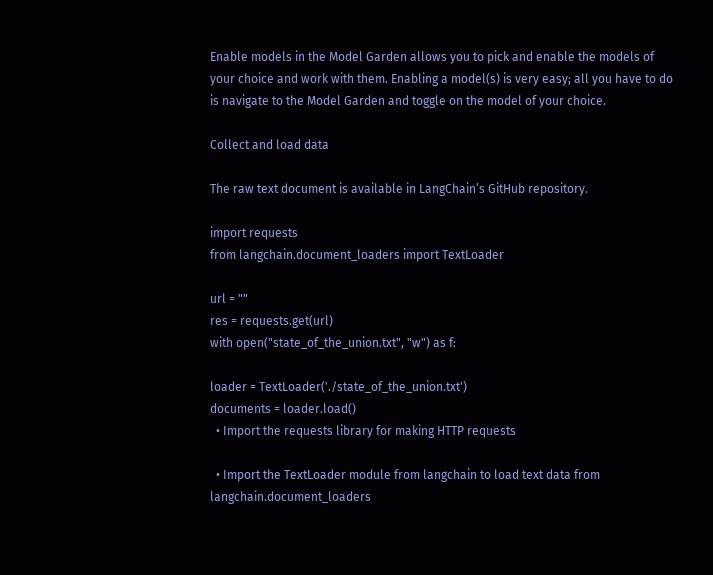Enable models in the Model Garden allows you to pick and enable the models of your choice and work with them. Enabling a model(s) is very easy; all you have to do is navigate to the Model Garden and toggle on the model of your choice.

Collect and load data

The raw text document is available in LangChain’s GitHub repository.

import requests
from langchain.document_loaders import TextLoader

url = ""
res = requests.get(url)
with open("state_of_the_union.txt", "w") as f:

loader = TextLoader('./state_of_the_union.txt')
documents = loader.load()
  • Import the requests library for making HTTP requests

  • Import the TextLoader module from langchain to load text data from langchain.document_loaders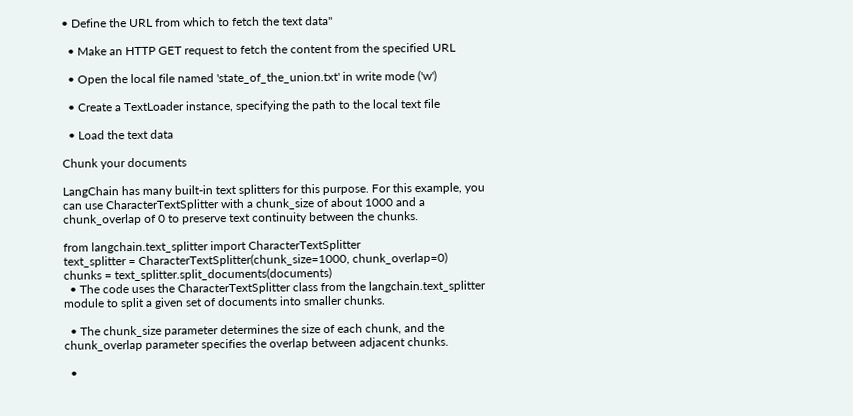• Define the URL from which to fetch the text data"

  • Make an HTTP GET request to fetch the content from the specified URL

  • Open the local file named 'state_of_the_union.txt' in write mode ('w')

  • Create a TextLoader instance, specifying the path to the local text file

  • Load the text data

Chunk your documents

LangChain has many built-in text splitters for this purpose. For this example, you can use CharacterTextSplitter with a chunk_size of about 1000 and a chunk_overlap of 0 to preserve text continuity between the chunks.

from langchain.text_splitter import CharacterTextSplitter
text_splitter = CharacterTextSplitter(chunk_size=1000, chunk_overlap=0)
chunks = text_splitter.split_documents(documents)
  • The code uses the CharacterTextSplitter class from the langchain.text_splitter module to split a given set of documents into smaller chunks.

  • The chunk_size parameter determines the size of each chunk, and the chunk_overlap parameter specifies the overlap between adjacent chunks.

  •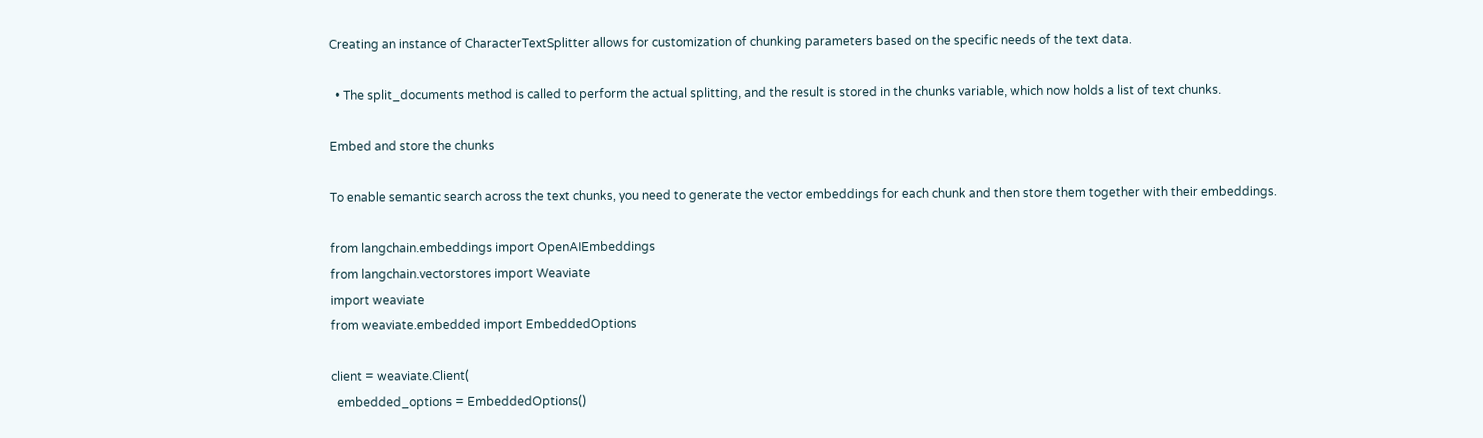Creating an instance of CharacterTextSplitter allows for customization of chunking parameters based on the specific needs of the text data.

  • The split_documents method is called to perform the actual splitting, and the result is stored in the chunks variable, which now holds a list of text chunks.

Embed and store the chunks

To enable semantic search across the text chunks, you need to generate the vector embeddings for each chunk and then store them together with their embeddings.

from langchain.embeddings import OpenAIEmbeddings
from langchain.vectorstores import Weaviate
import weaviate
from weaviate.embedded import EmbeddedOptions

client = weaviate.Client(
  embedded_options = EmbeddedOptions()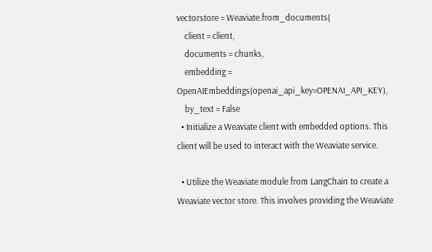vectorstore = Weaviate.from_documents(
    client = client,
    documents = chunks,
    embedding = OpenAIEmbeddings(openai_api_key=OPENAI_API_KEY),
    by_text = False
  • Initialize a Weaviate client with embedded options. This client will be used to interact with the Weaviate service.

  • Utilize the Weaviate module from LangChain to create a Weaviate vector store. This involves providing the Weaviate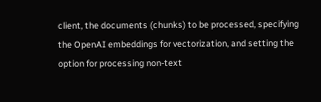client, the documents (chunks) to be processed, specifying the OpenAI embeddings for vectorization, and setting the option for processing non-text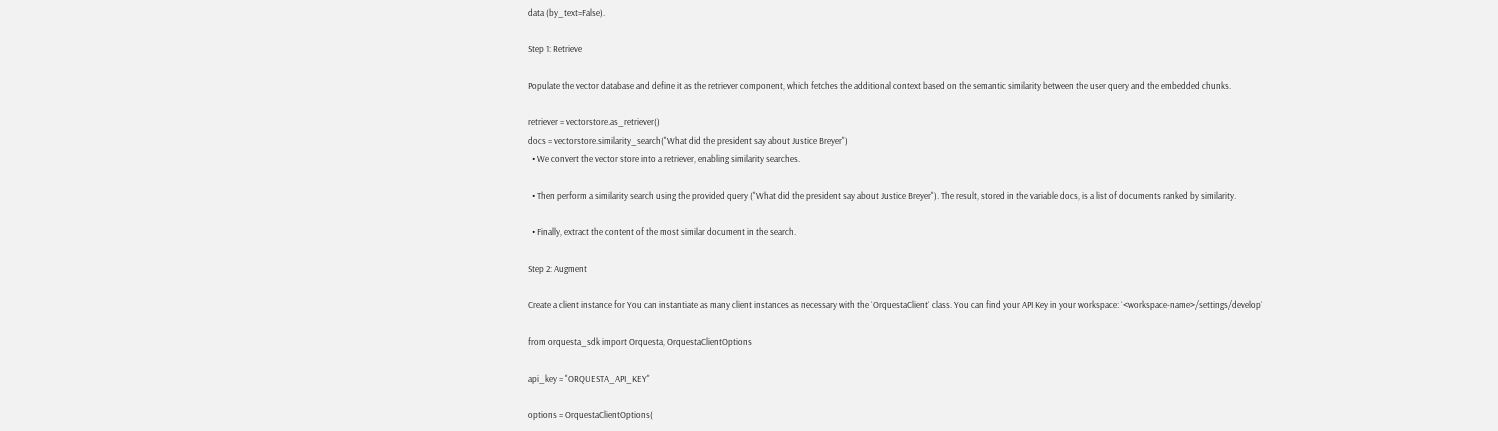data (by_text=False).

Step 1: Retrieve

Populate the vector database and define it as the retriever component, which fetches the additional context based on the semantic similarity between the user query and the embedded chunks.

retriever = vectorstore.as_retriever()
docs = vectorstore.similarity_search("What did the president say about Justice Breyer")
  • We convert the vector store into a retriever, enabling similarity searches.

  • Then perform a similarity search using the provided query ("What did the president say about Justice Breyer"). The result, stored in the variable docs, is a list of documents ranked by similarity.

  • Finally, extract the content of the most similar document in the search.

Step 2: Augment

Create a client instance for You can instantiate as many client instances as necessary with the `OrquestaClient` class. You can find your API Key in your workspace: `<workspace-name>/settings/develop`

from orquesta_sdk import Orquesta, OrquestaClientOptions

api_key = "ORQUESTA_API_KEY"

options = OrquestaClientOptions(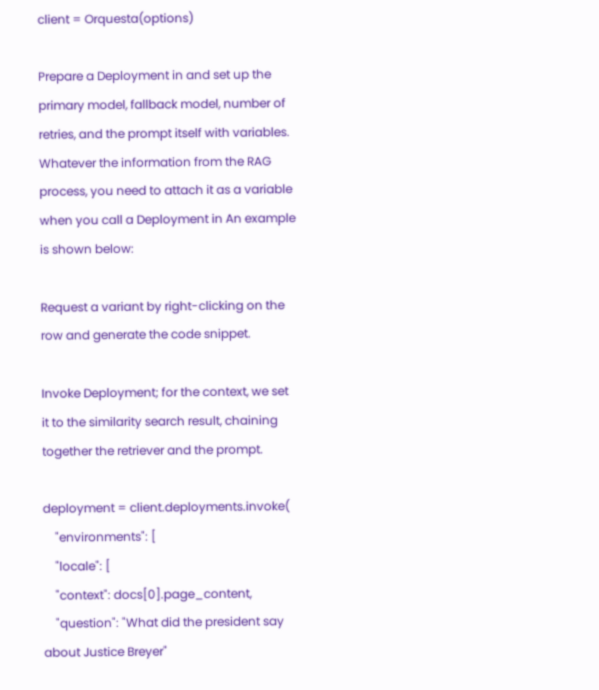client = Orquesta(options)

Prepare a Deployment in and set up the primary model, fallback model, number of retries, and the prompt itself with variables. Whatever the information from the RAG process, you need to attach it as a variable when you call a Deployment in An example is shown below:

Request a variant by right-clicking on the row and generate the code snippet.

Invoke Deployment; for the context, we set it to the similarity search result, chaining together the retriever and the prompt.

deployment = client.deployments.invoke(
    "environments": [
    "locale": [
    "context": docs[0].page_content,
    "question": "What did the president say about Justice Breyer"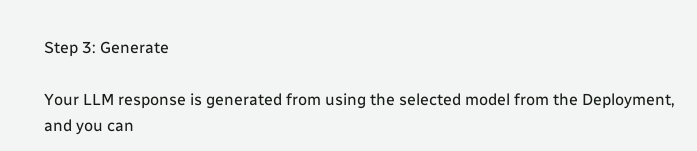Step 3: Generate

Your LLM response is generated from using the selected model from the Deployment, and you can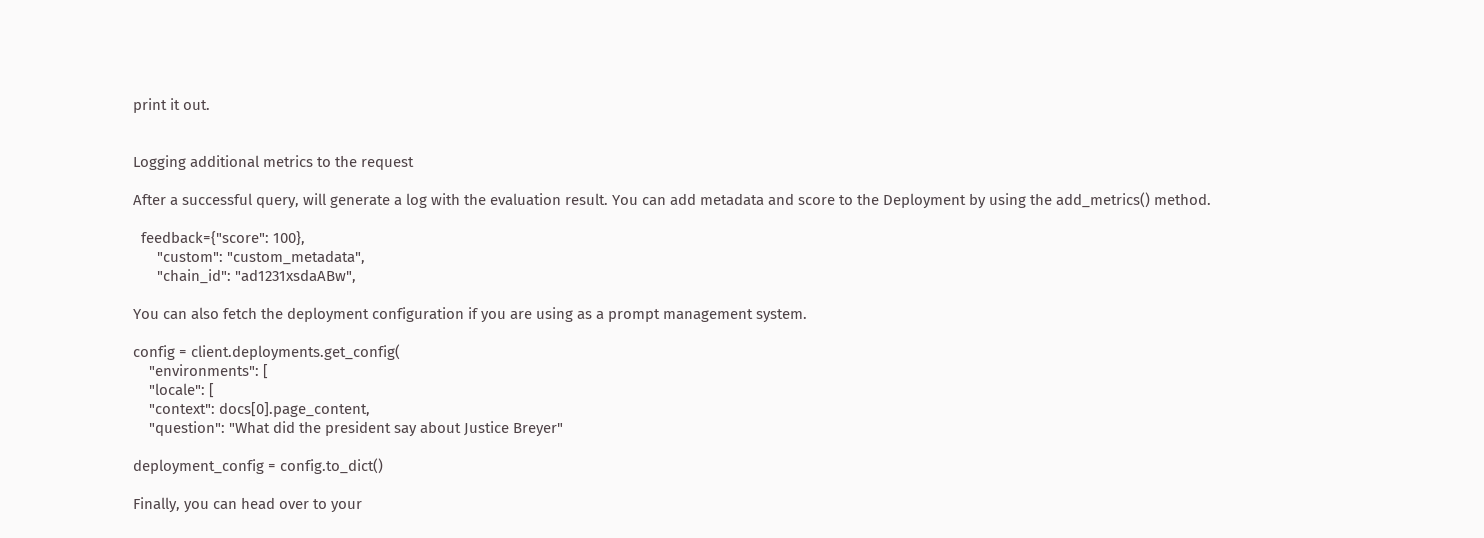print it out.


Logging additional metrics to the request

After a successful query, will generate a log with the evaluation result. You can add metadata and score to the Deployment by using the add_metrics() method.

  feedback={"score": 100},
      "custom": "custom_metadata",
      "chain_id": "ad1231xsdaABw",

You can also fetch the deployment configuration if you are using as a prompt management system.

config = client.deployments.get_config(
    "environments": [
    "locale": [
    "context": docs[0].page_content,
    "question": "What did the president say about Justice Breyer"

deployment_config = config.to_dict()

Finally, you can head over to your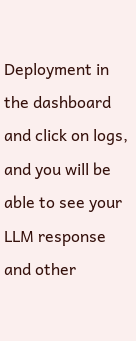Deployment in the dashboard and click on logs, and you will be able to see your LLM response and other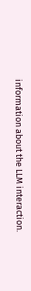information about the LLM interaction.